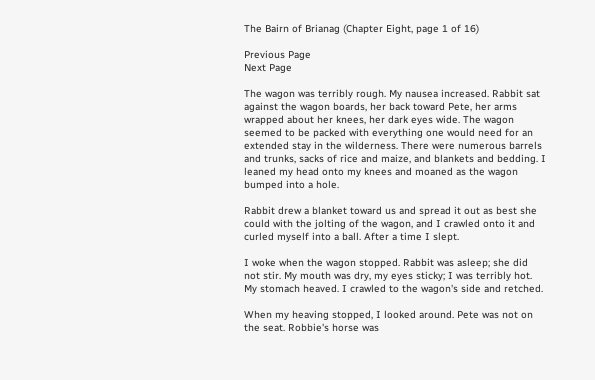The Bairn of Brianag (Chapter Eight, page 1 of 16)

Previous Page
Next Page

The wagon was terribly rough. My nausea increased. Rabbit sat against the wagon boards, her back toward Pete, her arms wrapped about her knees, her dark eyes wide. The wagon seemed to be packed with everything one would need for an extended stay in the wilderness. There were numerous barrels and trunks, sacks of rice and maize, and blankets and bedding. I leaned my head onto my knees and moaned as the wagon bumped into a hole.

Rabbit drew a blanket toward us and spread it out as best she could with the jolting of the wagon, and I crawled onto it and curled myself into a ball. After a time I slept.

I woke when the wagon stopped. Rabbit was asleep; she did not stir. My mouth was dry, my eyes sticky; I was terribly hot. My stomach heaved. I crawled to the wagon's side and retched.

When my heaving stopped, I looked around. Pete was not on the seat. Robbie's horse was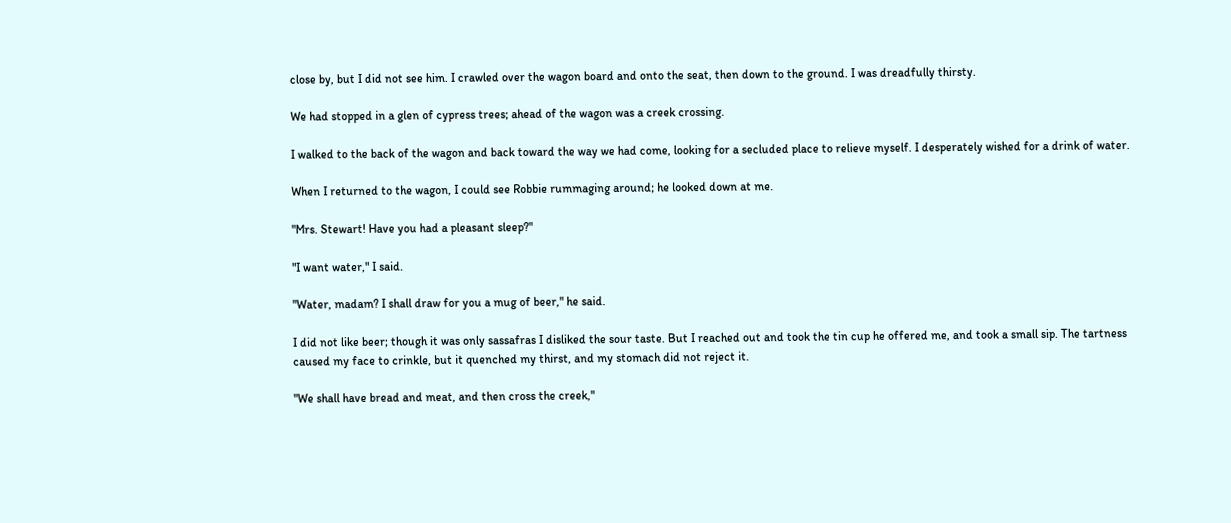close by, but I did not see him. I crawled over the wagon board and onto the seat, then down to the ground. I was dreadfully thirsty.

We had stopped in a glen of cypress trees; ahead of the wagon was a creek crossing.

I walked to the back of the wagon and back toward the way we had come, looking for a secluded place to relieve myself. I desperately wished for a drink of water.

When I returned to the wagon, I could see Robbie rummaging around; he looked down at me.

"Mrs. Stewart! Have you had a pleasant sleep?"

"I want water," I said.

"Water, madam? I shall draw for you a mug of beer," he said.

I did not like beer; though it was only sassafras I disliked the sour taste. But I reached out and took the tin cup he offered me, and took a small sip. The tartness caused my face to crinkle, but it quenched my thirst, and my stomach did not reject it.

"We shall have bread and meat, and then cross the creek,"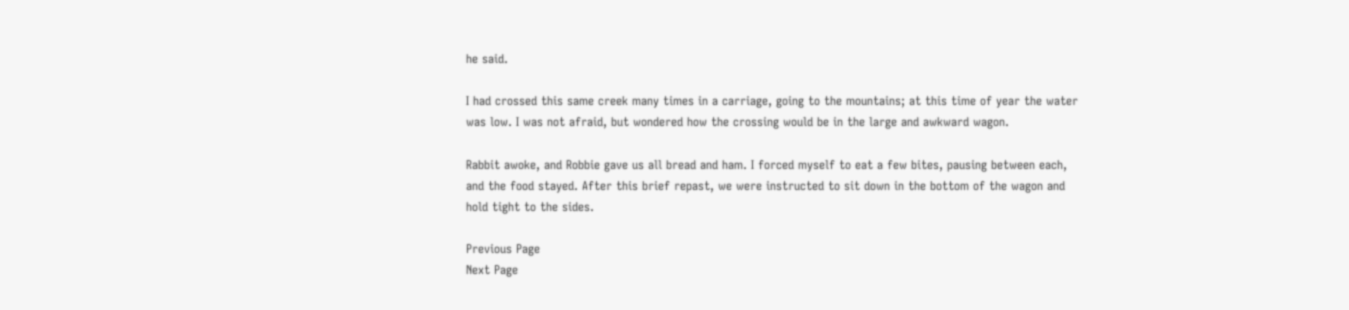he said.

I had crossed this same creek many times in a carriage, going to the mountains; at this time of year the water was low. I was not afraid, but wondered how the crossing would be in the large and awkward wagon.

Rabbit awoke, and Robbie gave us all bread and ham. I forced myself to eat a few bites, pausing between each, and the food stayed. After this brief repast, we were instructed to sit down in the bottom of the wagon and hold tight to the sides.

Previous Page
Next Page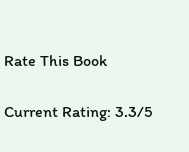Rate This Book

Current Rating: 3.3/5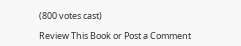(800 votes cast)

Review This Book or Post a Comment